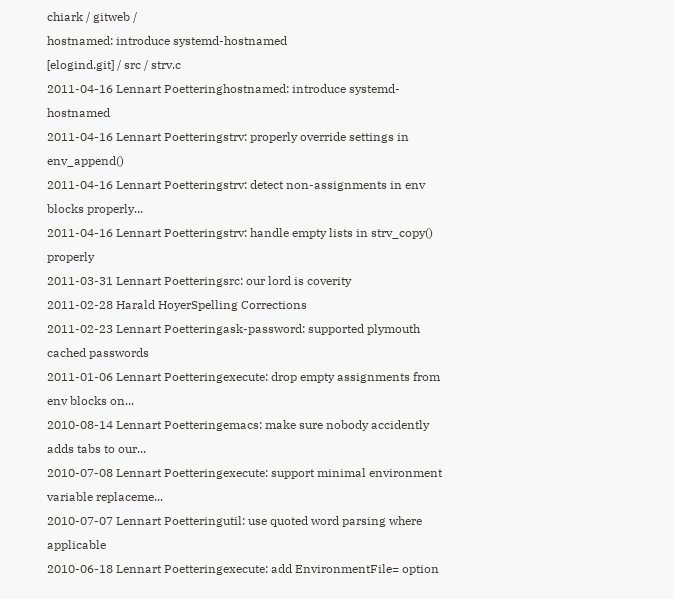chiark / gitweb /
hostnamed: introduce systemd-hostnamed
[elogind.git] / src / strv.c
2011-04-16 Lennart Poetteringhostnamed: introduce systemd-hostnamed
2011-04-16 Lennart Poetteringstrv: properly override settings in env_append()
2011-04-16 Lennart Poetteringstrv: detect non-assignments in env blocks properly...
2011-04-16 Lennart Poetteringstrv: handle empty lists in strv_copy() properly
2011-03-31 Lennart Poetteringsrc: our lord is coverity
2011-02-28 Harald HoyerSpelling Corrections
2011-02-23 Lennart Poetteringask-password: supported plymouth cached passwords
2011-01-06 Lennart Poetteringexecute: drop empty assignments from env blocks on...
2010-08-14 Lennart Poetteringemacs: make sure nobody accidently adds tabs to our...
2010-07-08 Lennart Poetteringexecute: support minimal environment variable replaceme...
2010-07-07 Lennart Poetteringutil: use quoted word parsing where applicable
2010-06-18 Lennart Poetteringexecute: add EnvironmentFile= option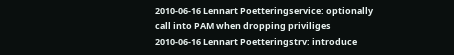2010-06-16 Lennart Poetteringservice: optionally call into PAM when dropping priviliges
2010-06-16 Lennart Poetteringstrv: introduce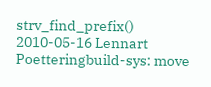strv_find_prefix()
2010-05-16 Lennart Poetteringbuild-sys: move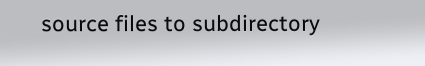source files to subdirectory